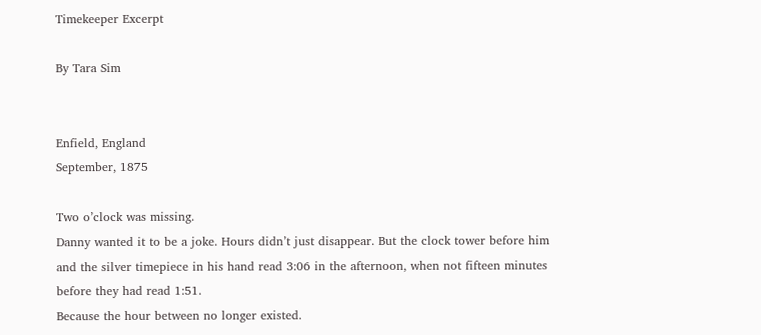Timekeeper Excerpt

By Tara Sim


Enfield, England
September, 1875

Two o’clock was missing.
Danny wanted it to be a joke. Hours didn’t just disappear. But the clock tower before him and the silver timepiece in his hand read 3:06 in the afternoon, when not fifteen minutes before they had read 1:51.
Because the hour between no longer existed.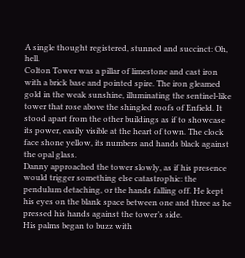A single thought registered, stunned and succinct: Oh, hell.
Colton Tower was a pillar of limestone and cast iron with a brick base and pointed spire. The iron gleamed gold in the weak sunshine, illuminating the sentinel-like tower that rose above the shingled roofs of Enfield. It stood apart from the other buildings as if to showcase its power, easily visible at the heart of town. The clock face shone yellow, its numbers and hands black against the opal glass.
Danny approached the tower slowly, as if his presence would trigger something else catastrophic: the pendulum detaching, or the hands falling off. He kept his eyes on the blank space between one and three as he pressed his hands against the tower’s side.
His palms began to buzz with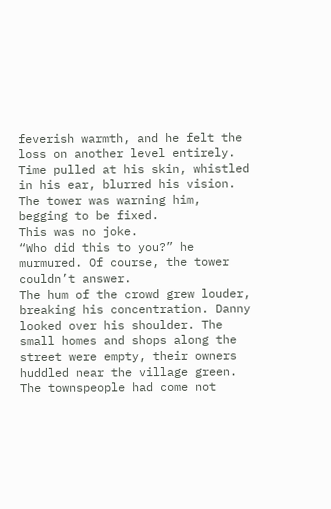feverish warmth, and he felt the loss on another level entirely. Time pulled at his skin, whistled in his ear, blurred his vision. The tower was warning him, begging to be fixed.
This was no joke.
“Who did this to you?” he murmured. Of course, the tower couldn’t answer.
The hum of the crowd grew louder, breaking his concentration. Danny looked over his shoulder. The small homes and shops along the street were empty, their owners huddled near the village green. The townspeople had come not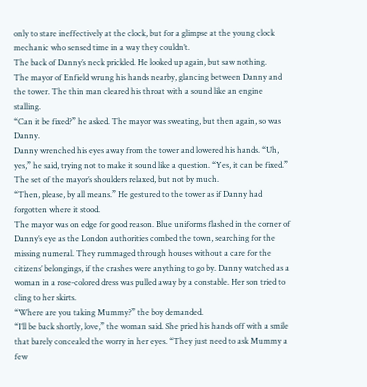only to stare ineffectively at the clock, but for a glimpse at the young clock mechanic who sensed time in a way they couldn’t.
The back of Danny’s neck prickled. He looked up again, but saw nothing.
The mayor of Enfield wrung his hands nearby, glancing between Danny and the tower. The thin man cleared his throat with a sound like an engine stalling.
“Can it be fixed?” he asked. The mayor was sweating, but then again, so was Danny.
Danny wrenched his eyes away from the tower and lowered his hands. “Uh, yes,” he said, trying not to make it sound like a question. “Yes, it can be fixed.”
The set of the mayor’s shoulders relaxed, but not by much.
“Then, please, by all means.” He gestured to the tower as if Danny had forgotten where it stood.
The mayor was on edge for good reason. Blue uniforms flashed in the corner of Danny’s eye as the London authorities combed the town, searching for the missing numeral. They rummaged through houses without a care for the citizens’ belongings, if the crashes were anything to go by. Danny watched as a woman in a rose-colored dress was pulled away by a constable. Her son tried to cling to her skirts.
“Where are you taking Mummy?” the boy demanded.
“I’ll be back shortly, love,” the woman said. She pried his hands off with a smile that barely concealed the worry in her eyes. “They just need to ask Mummy a few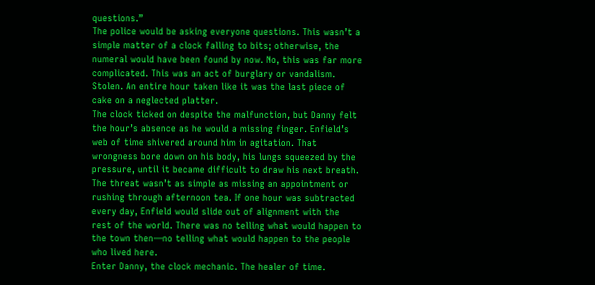questions.”
The police would be asking everyone questions. This wasn’t a simple matter of a clock falling to bits; otherwise, the numeral would have been found by now. No, this was far more complicated. This was an act of burglary or vandalism.
Stolen. An entire hour taken like it was the last piece of cake on a neglected platter.
The clock ticked on despite the malfunction, but Danny felt the hour’s absence as he would a missing finger. Enfield’s web of time shivered around him in agitation. That wrongness bore down on his body, his lungs squeezed by the pressure, until it became difficult to draw his next breath.
The threat wasn’t as simple as missing an appointment or rushing through afternoon tea. If one hour was subtracted every day, Enfield would slide out of alignment with the rest of the world. There was no telling what would happen to the town then—no telling what would happen to the people who lived here.
Enter Danny, the clock mechanic. The healer of time.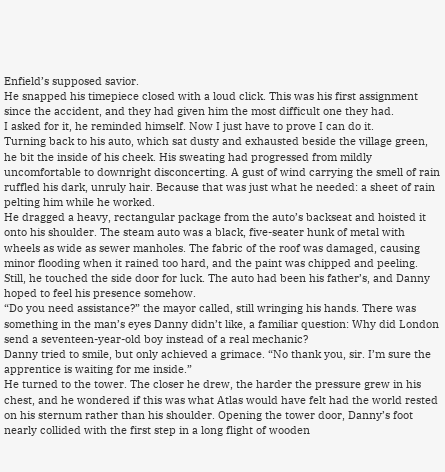Enfield’s supposed savior.
He snapped his timepiece closed with a loud click. This was his first assignment since the accident, and they had given him the most difficult one they had.
I asked for it, he reminded himself. Now I just have to prove I can do it.
Turning back to his auto, which sat dusty and exhausted beside the village green, he bit the inside of his cheek. His sweating had progressed from mildly uncomfortable to downright disconcerting. A gust of wind carrying the smell of rain ruffled his dark, unruly hair. Because that was just what he needed: a sheet of rain pelting him while he worked.
He dragged a heavy, rectangular package from the auto’s backseat and hoisted it onto his shoulder. The steam auto was a black, five-seater hunk of metal with wheels as wide as sewer manholes. The fabric of the roof was damaged, causing minor flooding when it rained too hard, and the paint was chipped and peeling. Still, he touched the side door for luck. The auto had been his father’s, and Danny hoped to feel his presence somehow.
“Do you need assistance?” the mayor called, still wringing his hands. There was something in the man’s eyes Danny didn’t like, a familiar question: Why did London send a seventeen-year-old boy instead of a real mechanic?
Danny tried to smile, but only achieved a grimace. “No thank you, sir. I’m sure the apprentice is waiting for me inside.”
He turned to the tower. The closer he drew, the harder the pressure grew in his chest, and he wondered if this was what Atlas would have felt had the world rested on his sternum rather than his shoulder. Opening the tower door, Danny’s foot nearly collided with the first step in a long flight of wooden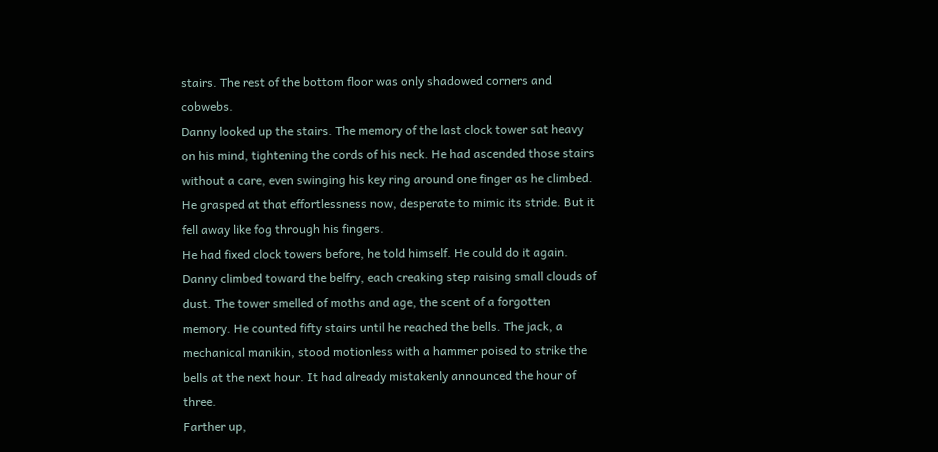stairs. The rest of the bottom floor was only shadowed corners and cobwebs.
Danny looked up the stairs. The memory of the last clock tower sat heavy on his mind, tightening the cords of his neck. He had ascended those stairs without a care, even swinging his key ring around one finger as he climbed. He grasped at that effortlessness now, desperate to mimic its stride. But it fell away like fog through his fingers.
He had fixed clock towers before, he told himself. He could do it again.
Danny climbed toward the belfry, each creaking step raising small clouds of dust. The tower smelled of moths and age, the scent of a forgotten memory. He counted fifty stairs until he reached the bells. The jack, a mechanical manikin, stood motionless with a hammer poised to strike the bells at the next hour. It had already mistakenly announced the hour of three.
Farther up,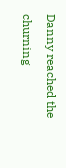Danny reached the churning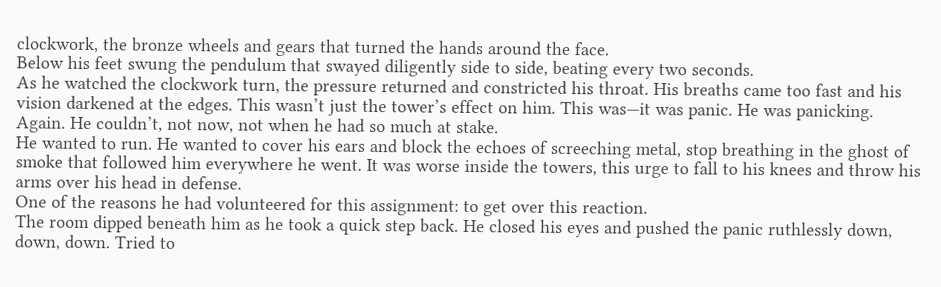clockwork, the bronze wheels and gears that turned the hands around the face.
Below his feet swung the pendulum that swayed diligently side to side, beating every two seconds.
As he watched the clockwork turn, the pressure returned and constricted his throat. His breaths came too fast and his vision darkened at the edges. This wasn’t just the tower’s effect on him. This was—it was panic. He was panicking. Again. He couldn’t, not now, not when he had so much at stake.
He wanted to run. He wanted to cover his ears and block the echoes of screeching metal, stop breathing in the ghost of smoke that followed him everywhere he went. It was worse inside the towers, this urge to fall to his knees and throw his arms over his head in defense.
One of the reasons he had volunteered for this assignment: to get over this reaction.
The room dipped beneath him as he took a quick step back. He closed his eyes and pushed the panic ruthlessly down, down, down. Tried to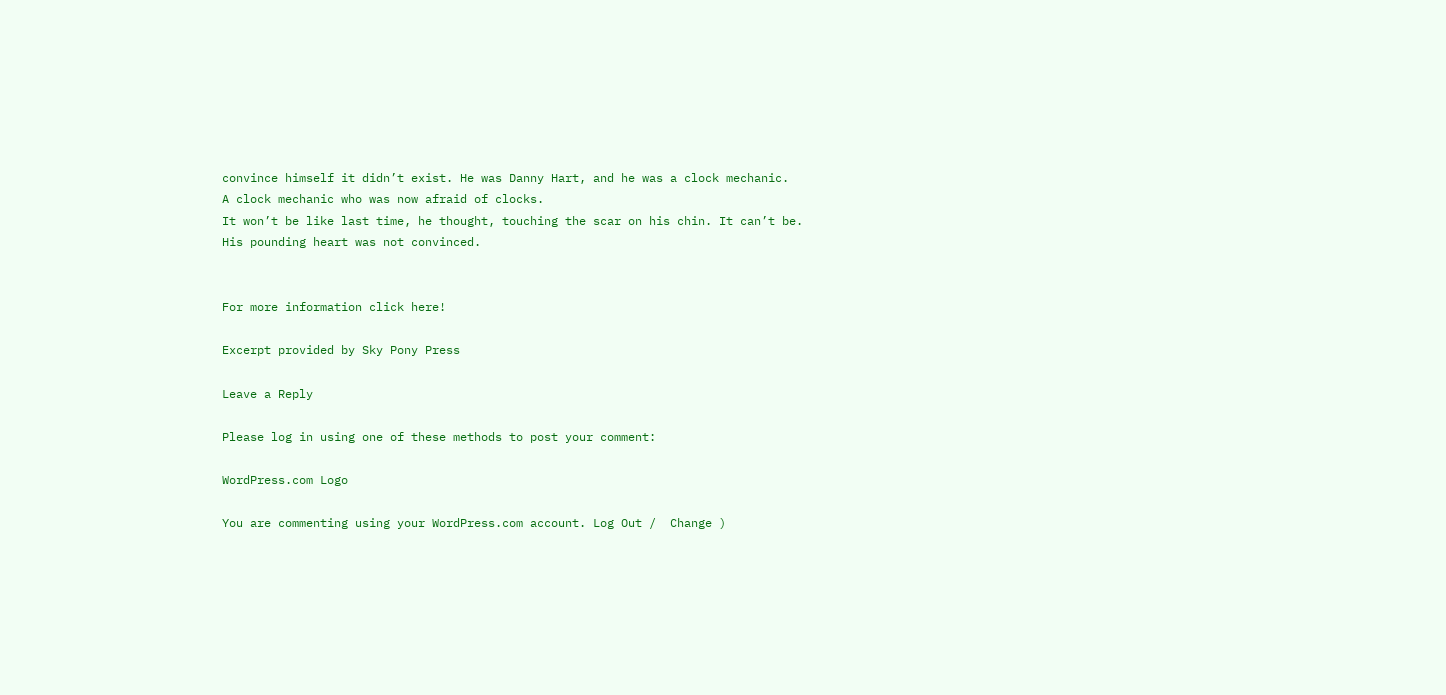convince himself it didn’t exist. He was Danny Hart, and he was a clock mechanic.
A clock mechanic who was now afraid of clocks.
It won’t be like last time, he thought, touching the scar on his chin. It can’t be.
His pounding heart was not convinced.


For more information click here!

Excerpt provided by Sky Pony Press

Leave a Reply

Please log in using one of these methods to post your comment:

WordPress.com Logo

You are commenting using your WordPress.com account. Log Out /  Change )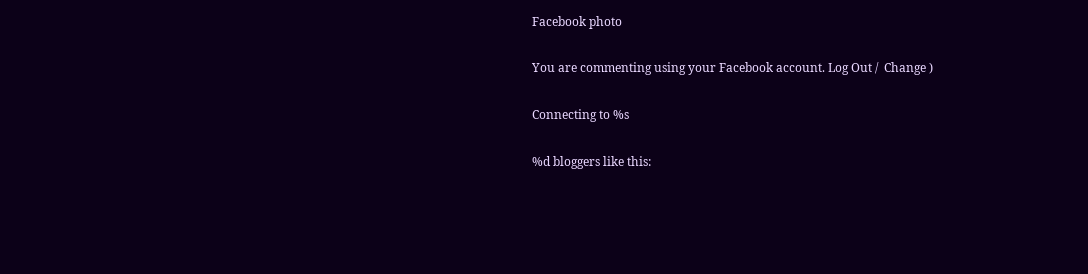Facebook photo

You are commenting using your Facebook account. Log Out /  Change )

Connecting to %s

%d bloggers like this: